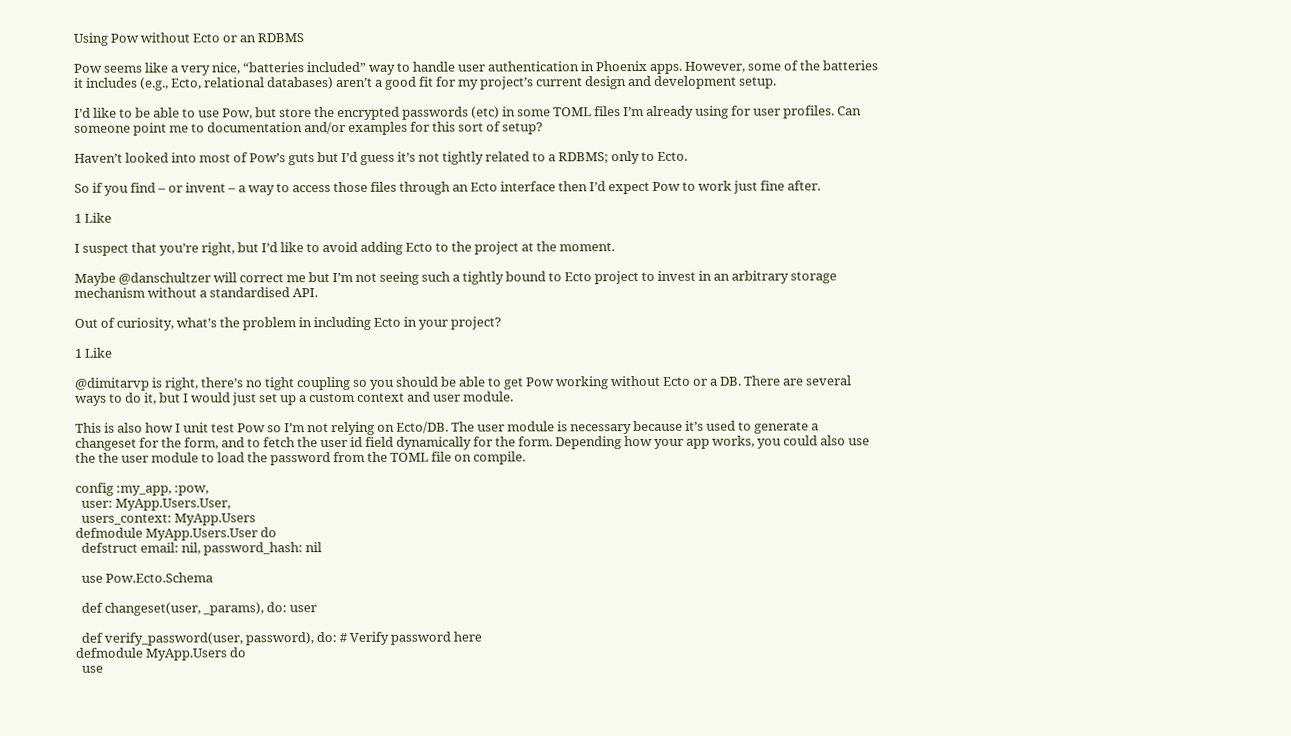Using Pow without Ecto or an RDBMS

Pow seems like a very nice, “batteries included” way to handle user authentication in Phoenix apps. However, some of the batteries it includes (e.g., Ecto, relational databases) aren’t a good fit for my project’s current design and development setup.

I’d like to be able to use Pow, but store the encrypted passwords (etc) in some TOML files I’m already using for user profiles. Can someone point me to documentation and/or examples for this sort of setup?

Haven’t looked into most of Pow’s guts but I’d guess it’s not tightly related to a RDBMS; only to Ecto.

So if you find – or invent – a way to access those files through an Ecto interface then I’d expect Pow to work just fine after.

1 Like

I suspect that you’re right, but I’d like to avoid adding Ecto to the project at the moment.

Maybe @danschultzer will correct me but I’m not seeing such a tightly bound to Ecto project to invest in an arbitrary storage mechanism without a standardised API.

Out of curiosity, what’s the problem in including Ecto in your project?

1 Like

@dimitarvp is right, there’s no tight coupling so you should be able to get Pow working without Ecto or a DB. There are several ways to do it, but I would just set up a custom context and user module.

This is also how I unit test Pow so I’m not relying on Ecto/DB. The user module is necessary because it’s used to generate a changeset for the form, and to fetch the user id field dynamically for the form. Depending how your app works, you could also use the the user module to load the password from the TOML file on compile.

config :my_app, :pow,
  user: MyApp.Users.User,
  users_context: MyApp.Users
defmodule MyApp.Users.User do
  defstruct email: nil, password_hash: nil

  use Pow.Ecto.Schema

  def changeset(user, _params), do: user

  def verify_password(user, password), do: # Verify password here
defmodule MyApp.Users do
  use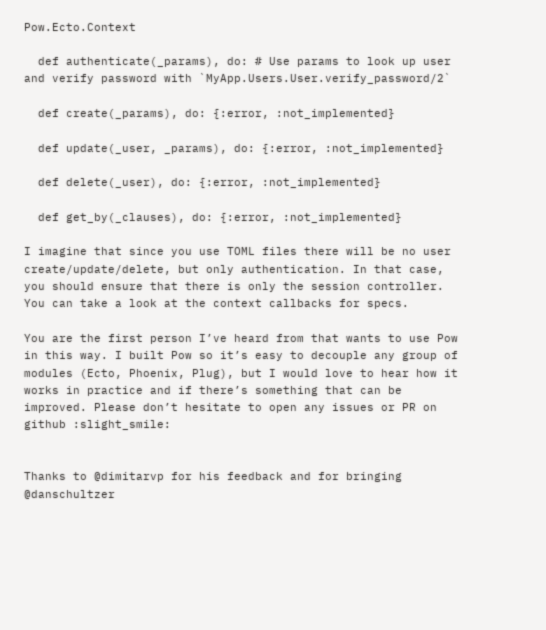Pow.Ecto.Context

  def authenticate(_params), do: # Use params to look up user and verify password with `MyApp.Users.User.verify_password/2`

  def create(_params), do: {:error, :not_implemented}

  def update(_user, _params), do: {:error, :not_implemented}

  def delete(_user), do: {:error, :not_implemented}

  def get_by(_clauses), do: {:error, :not_implemented}

I imagine that since you use TOML files there will be no user create/update/delete, but only authentication. In that case, you should ensure that there is only the session controller. You can take a look at the context callbacks for specs.

You are the first person I’ve heard from that wants to use Pow in this way. I built Pow so it’s easy to decouple any group of modules (Ecto, Phoenix, Plug), but I would love to hear how it works in practice and if there’s something that can be improved. Please don’t hesitate to open any issues or PR on github :slight_smile:


Thanks to @dimitarvp for his feedback and for bringing @danschultzer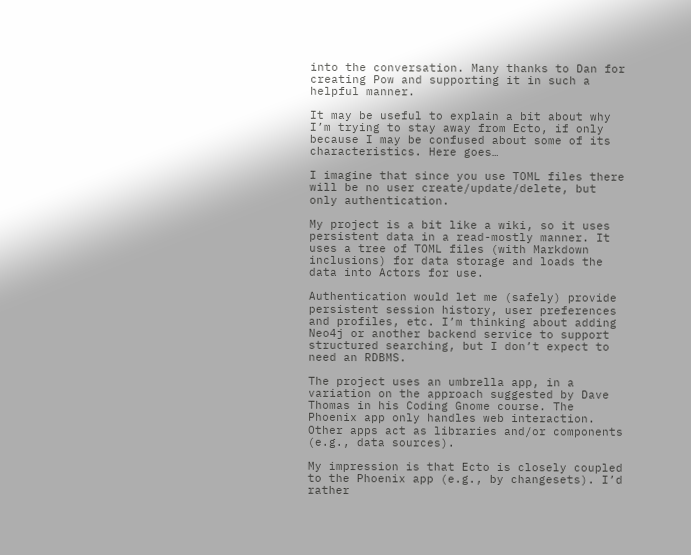into the conversation. Many thanks to Dan for creating Pow and supporting it in such a helpful manner.

It may be useful to explain a bit about why I’m trying to stay away from Ecto, if only because I may be confused about some of its characteristics. Here goes…

I imagine that since you use TOML files there will be no user create/update/delete, but only authentication.

My project is a bit like a wiki, so it uses persistent data in a read-mostly manner. It uses a tree of TOML files (with Markdown inclusions) for data storage and loads the data into Actors for use.

Authentication would let me (safely) provide persistent session history, user preferences and profiles, etc. I’m thinking about adding Neo4j or another backend service to support structured searching, but I don’t expect to need an RDBMS.

The project uses an umbrella app, in a variation on the approach suggested by Dave Thomas in his Coding Gnome course. The Phoenix app only handles web interaction. Other apps act as libraries and/or components (e.g., data sources).

My impression is that Ecto is closely coupled to the Phoenix app (e.g., by changesets). I’d rather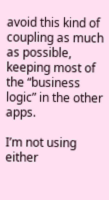avoid this kind of coupling as much as possible, keeping most of the “business logic” in the other apps.

I’m not using either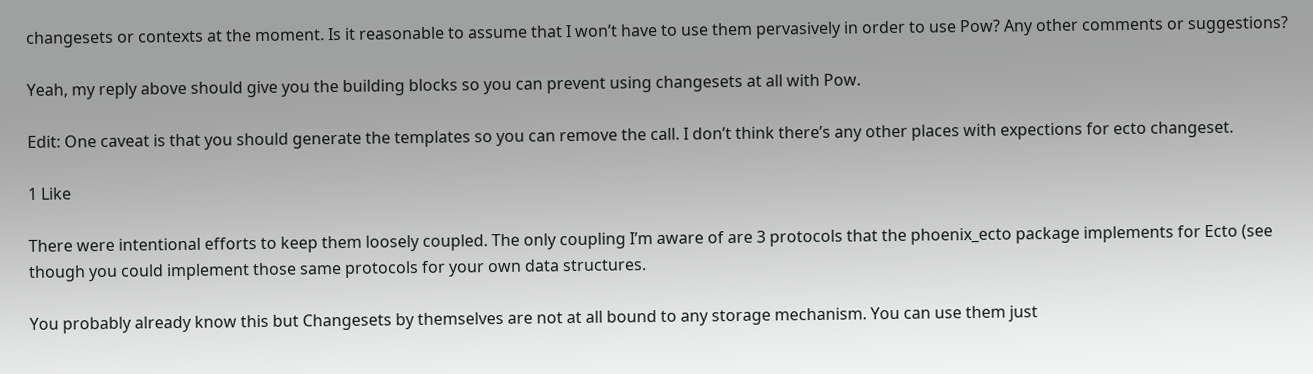changesets or contexts at the moment. Is it reasonable to assume that I won’t have to use them pervasively in order to use Pow? Any other comments or suggestions?

Yeah, my reply above should give you the building blocks so you can prevent using changesets at all with Pow.

Edit: One caveat is that you should generate the templates so you can remove the call. I don’t think there’s any other places with expections for ecto changeset.

1 Like

There were intentional efforts to keep them loosely coupled. The only coupling I’m aware of are 3 protocols that the phoenix_ecto package implements for Ecto (see though you could implement those same protocols for your own data structures.

You probably already know this but Changesets by themselves are not at all bound to any storage mechanism. You can use them just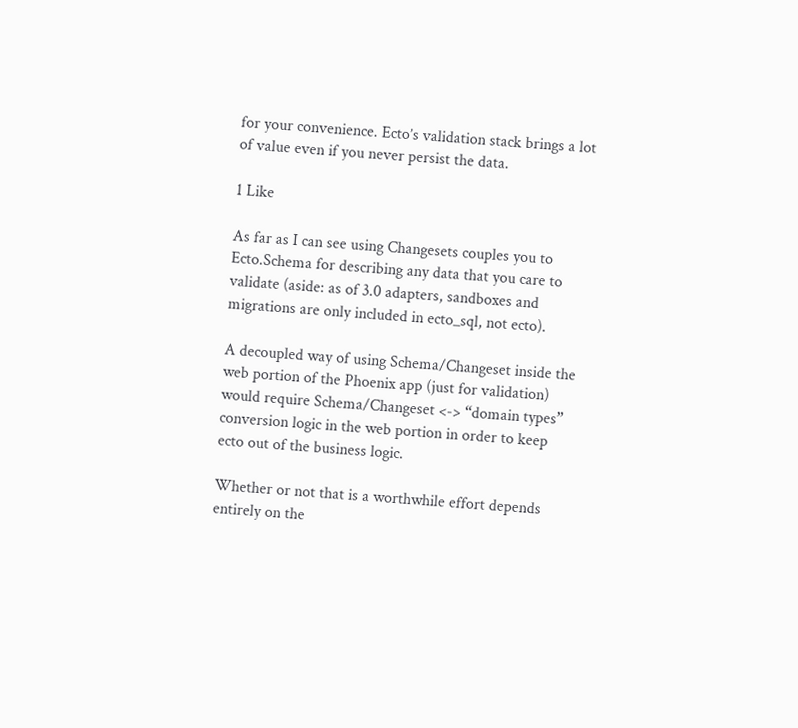for your convenience. Ecto’s validation stack brings a lot of value even if you never persist the data.

1 Like

As far as I can see using Changesets couples you to Ecto.Schema for describing any data that you care to validate (aside: as of 3.0 adapters, sandboxes and migrations are only included in ecto_sql, not ecto).

A decoupled way of using Schema/Changeset inside the web portion of the Phoenix app (just for validation) would require Schema/Changeset <-> “domain types” conversion logic in the web portion in order to keep ecto out of the business logic.

Whether or not that is a worthwhile effort depends entirely on the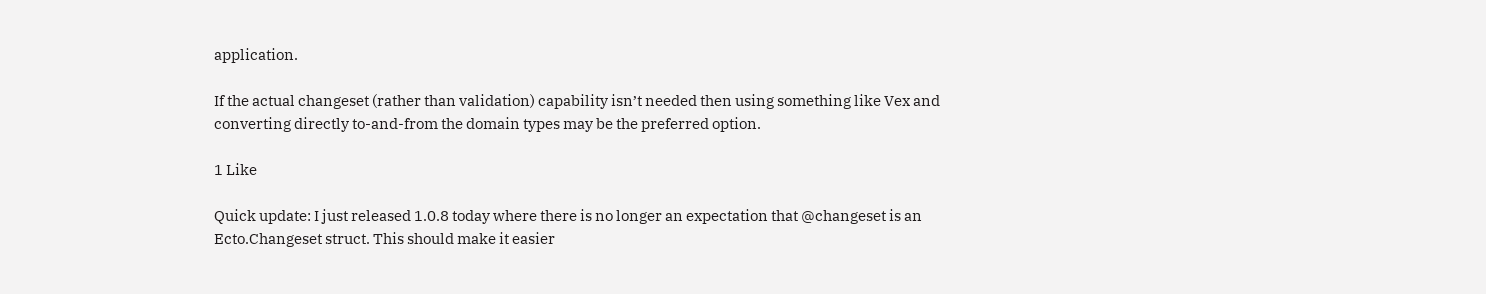application.

If the actual changeset (rather than validation) capability isn’t needed then using something like Vex and converting directly to-and-from the domain types may be the preferred option.

1 Like

Quick update: I just released 1.0.8 today where there is no longer an expectation that @changeset is an Ecto.Changeset struct. This should make it easier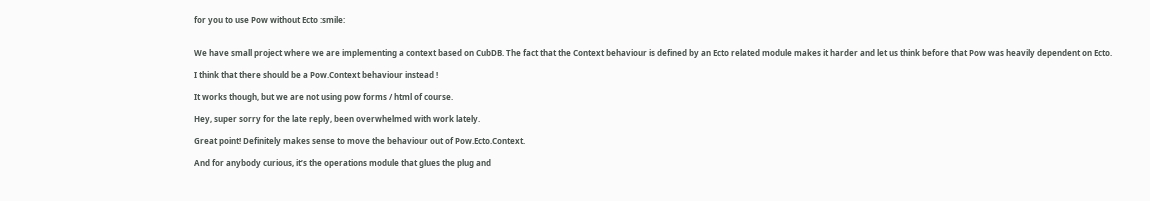for you to use Pow without Ecto :smile:


We have small project where we are implementing a context based on CubDB. The fact that the Context behaviour is defined by an Ecto related module makes it harder and let us think before that Pow was heavily dependent on Ecto.

I think that there should be a Pow.Context behaviour instead !

It works though, but we are not using pow forms / html of course.

Hey, super sorry for the late reply, been overwhelmed with work lately.

Great point! Definitely makes sense to move the behaviour out of Pow.Ecto.Context.

And for anybody curious, it’s the operations module that glues the plug and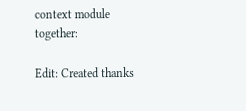context module together:

Edit: Created thanks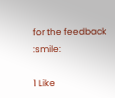for the feedback :smile:

1 Like